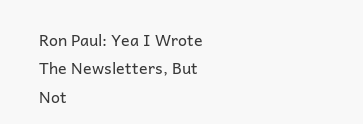Ron Paul: Yea I Wrote The Newsletters, But Not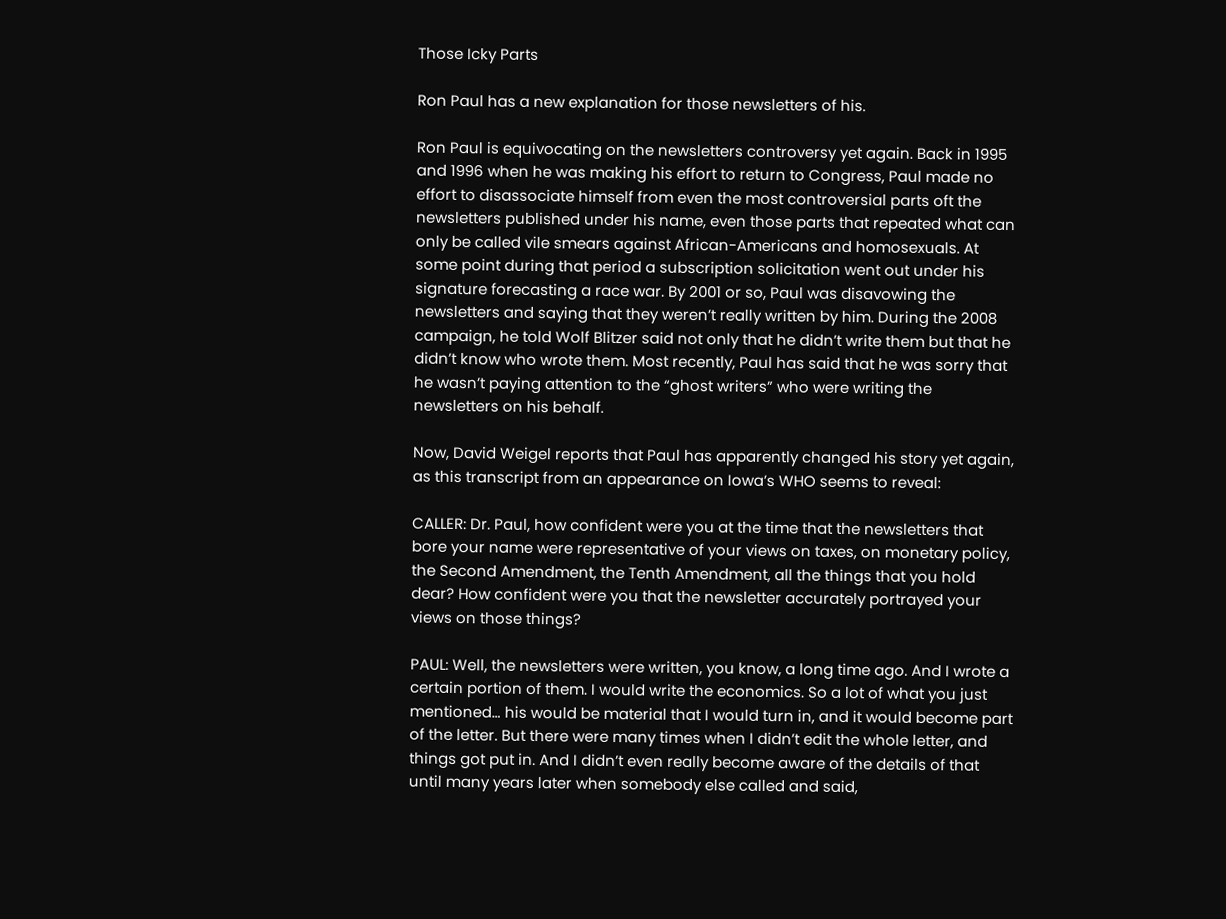Those Icky Parts

Ron Paul has a new explanation for those newsletters of his.

Ron Paul is equivocating on the newsletters controversy yet again. Back in 1995 and 1996 when he was making his effort to return to Congress, Paul made no effort to disassociate himself from even the most controversial parts oft the newsletters published under his name, even those parts that repeated what can only be called vile smears against African-Americans and homosexuals. At some point during that period a subscription solicitation went out under his signature forecasting a race war. By 2001 or so, Paul was disavowing the newsletters and saying that they weren’t really written by him. During the 2008 campaign, he told Wolf Blitzer said not only that he didn’t write them but that he didn’t know who wrote them. Most recently, Paul has said that he was sorry that he wasn’t paying attention to the “ghost writers” who were writing the newsletters on his behalf.

Now, David Weigel reports that Paul has apparently changed his story yet again, as this transcript from an appearance on Iowa’s WHO seems to reveal:

CALLER: Dr. Paul, how confident were you at the time that the newsletters that bore your name were representative of your views on taxes, on monetary policy, the Second Amendment, the Tenth Amendment, all the things that you hold dear? How confident were you that the newsletter accurately portrayed your views on those things?

PAUL: Well, the newsletters were written, you know, a long time ago. And I wrote a certain portion of them. I would write the economics. So a lot of what you just mentioned… his would be material that I would turn in, and it would become part of the letter. But there were many times when I didn’t edit the whole letter, and things got put in. And I didn’t even really become aware of the details of that until many years later when somebody else called and said,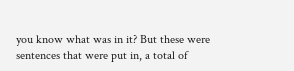you know what was in it? But these were sentences that were put in, a total of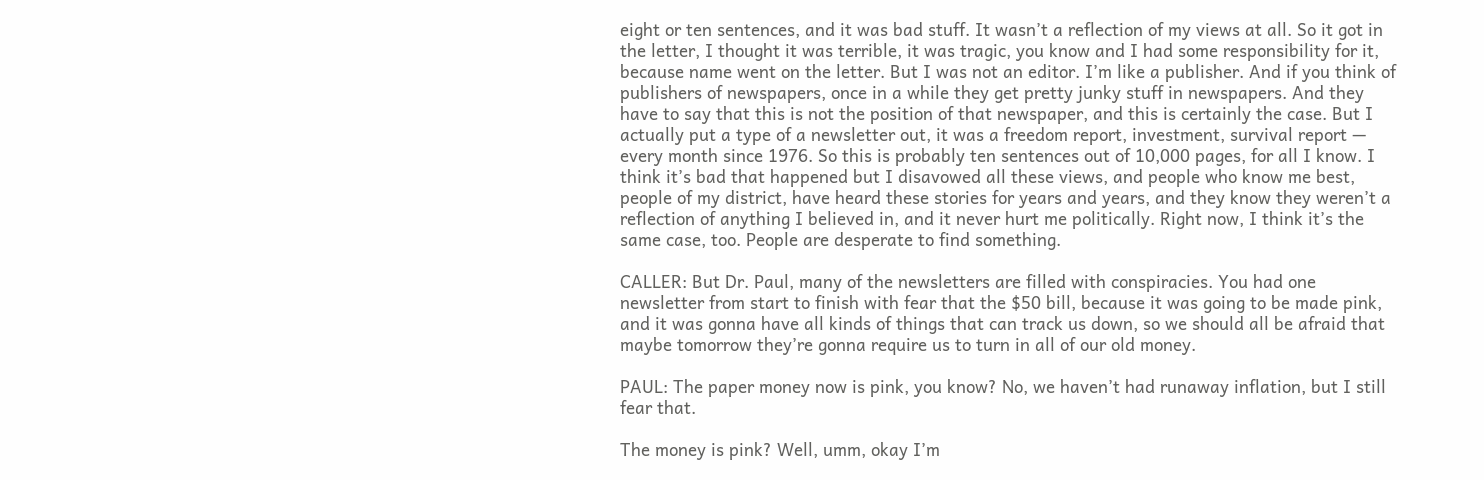eight or ten sentences, and it was bad stuff. It wasn’t a reflection of my views at all. So it got in the letter, I thought it was terrible, it was tragic, you know and I had some responsibility for it, because name went on the letter. But I was not an editor. I’m like a publisher. And if you think of publishers of newspapers, once in a while they get pretty junky stuff in newspapers. And they have to say that this is not the position of that newspaper, and this is certainly the case. But I actually put a type of a newsletter out, it was a freedom report, investment, survival report — every month since 1976. So this is probably ten sentences out of 10,000 pages, for all I know. I think it’s bad that happened but I disavowed all these views, and people who know me best, people of my district, have heard these stories for years and years, and they know they weren’t a reflection of anything I believed in, and it never hurt me politically. Right now, I think it’s the same case, too. People are desperate to find something.

CALLER: But Dr. Paul, many of the newsletters are filled with conspiracies. You had one newsletter from start to finish with fear that the $50 bill, because it was going to be made pink, and it was gonna have all kinds of things that can track us down, so we should all be afraid that maybe tomorrow they’re gonna require us to turn in all of our old money.

PAUL: The paper money now is pink, you know? No, we haven’t had runaway inflation, but I still fear that.

The money is pink? Well, umm, okay I’m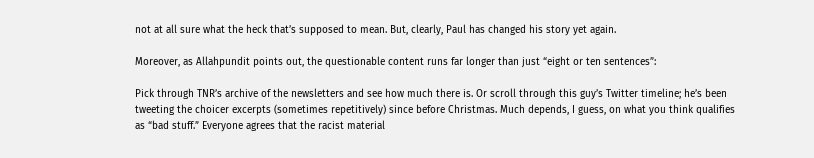not at all sure what the heck that’s supposed to mean. But, clearly, Paul has changed his story yet again.

Moreover, as Allahpundit points out, the questionable content runs far longer than just “eight or ten sentences”:

Pick through TNR’s archive of the newsletters and see how much there is. Or scroll through this guy’s Twitter timeline; he’s been tweeting the choicer excerpts (sometimes repetitively) since before Christmas. Much depends, I guess, on what you think qualifies as “bad stuff.” Everyone agrees that the racist material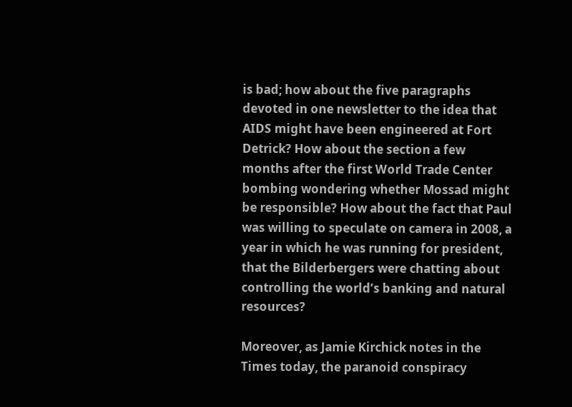is bad; how about the five paragraphs devoted in one newsletter to the idea that AIDS might have been engineered at Fort Detrick? How about the section a few months after the first World Trade Center bombing wondering whether Mossad might be responsible? How about the fact that Paul was willing to speculate on camera in 2008, a year in which he was running for president, that the Bilderbergers were chatting about controlling the world’s banking and natural resources?

Moreover, as Jamie Kirchick notes in the Times today, the paranoid conspiracy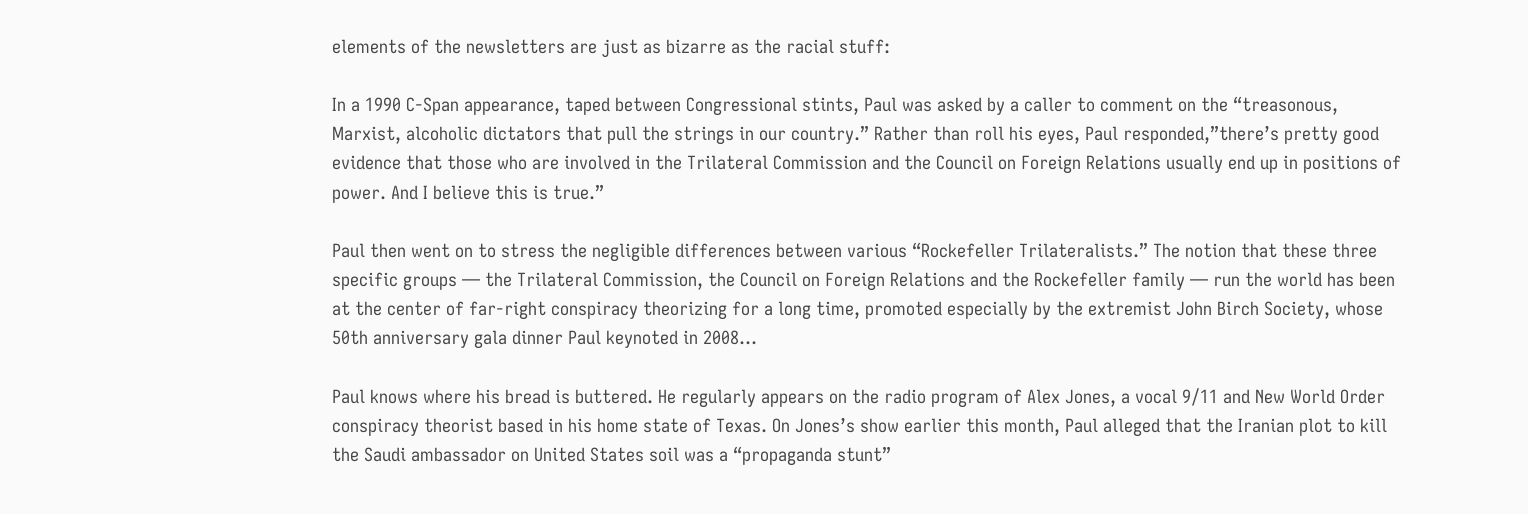elements of the newsletters are just as bizarre as the racial stuff:

In a 1990 C-Span appearance, taped between Congressional stints, Paul was asked by a caller to comment on the “treasonous, Marxist, alcoholic dictators that pull the strings in our country.” Rather than roll his eyes, Paul responded,”there’s pretty good evidence that those who are involved in the Trilateral Commission and the Council on Foreign Relations usually end up in positions of power. And I believe this is true.”

Paul then went on to stress the negligible differences between various “Rockefeller Trilateralists.” The notion that these three specific groups — the Trilateral Commission, the Council on Foreign Relations and the Rockefeller family — run the world has been at the center of far-right conspiracy theorizing for a long time, promoted especially by the extremist John Birch Society, whose 50th anniversary gala dinner Paul keynoted in 2008…

Paul knows where his bread is buttered. He regularly appears on the radio program of Alex Jones, a vocal 9/11 and New World Order conspiracy theorist based in his home state of Texas. On Jones’s show earlier this month, Paul alleged that the Iranian plot to kill the Saudi ambassador on United States soil was a “propaganda stunt”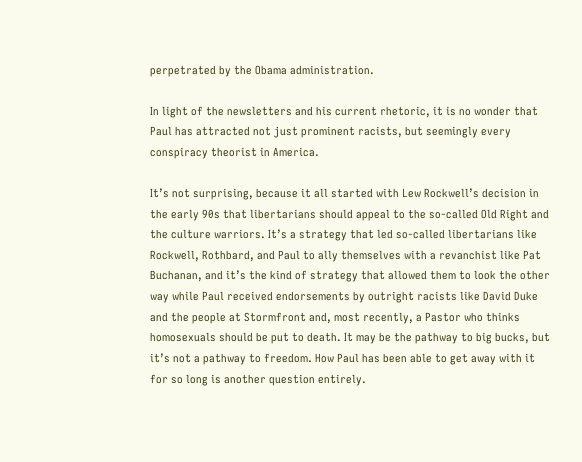perpetrated by the Obama administration.

In light of the newsletters and his current rhetoric, it is no wonder that Paul has attracted not just prominent racists, but seemingly every conspiracy theorist in America.

It’s not surprising, because it all started with Lew Rockwell’s decision in the early 90s that libertarians should appeal to the so-called Old Right and the culture warriors. It’s a strategy that led so-called libertarians like Rockwell, Rothbard, and Paul to ally themselves with a revanchist like Pat Buchanan, and it’s the kind of strategy that allowed them to look the other way while Paul received endorsements by outright racists like David Duke and the people at Stormfront and, most recently, a Pastor who thinks homosexuals should be put to death. It may be the pathway to big bucks, but it’s not a pathway to freedom. How Paul has been able to get away with it for so long is another question entirely.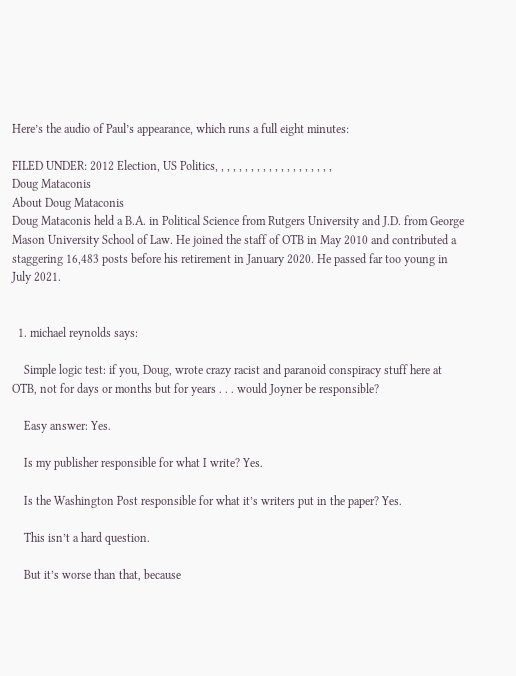Here’s the audio of Paul’s appearance, which runs a full eight minutes:

FILED UNDER: 2012 Election, US Politics, , , , , , , , , , , , , , , , , , , ,
Doug Mataconis
About Doug Mataconis
Doug Mataconis held a B.A. in Political Science from Rutgers University and J.D. from George Mason University School of Law. He joined the staff of OTB in May 2010 and contributed a staggering 16,483 posts before his retirement in January 2020. He passed far too young in July 2021.


  1. michael reynolds says:

    Simple logic test: if you, Doug, wrote crazy racist and paranoid conspiracy stuff here at OTB, not for days or months but for years . . . would Joyner be responsible?

    Easy answer: Yes.

    Is my publisher responsible for what I write? Yes.

    Is the Washington Post responsible for what it’s writers put in the paper? Yes.

    This isn’t a hard question.

    But it’s worse than that, because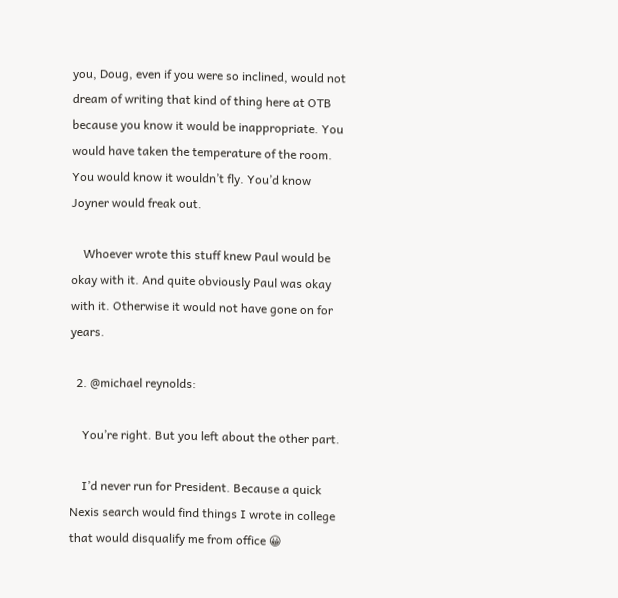you, Doug, even if you were so inclined, would not dream of writing that kind of thing here at OTB because you know it would be inappropriate. You would have taken the temperature of the room. You would know it wouldn’t fly. You’d know Joyner would freak out.

    Whoever wrote this stuff knew Paul would be okay with it. And quite obviously Paul was okay with it. Otherwise it would not have gone on for years.

  2. @michael reynolds:

    You’re right. But you left about the other part.

    I’d never run for President. Because a quick Nexis search would find things I wrote in college that would disqualify me from office 😀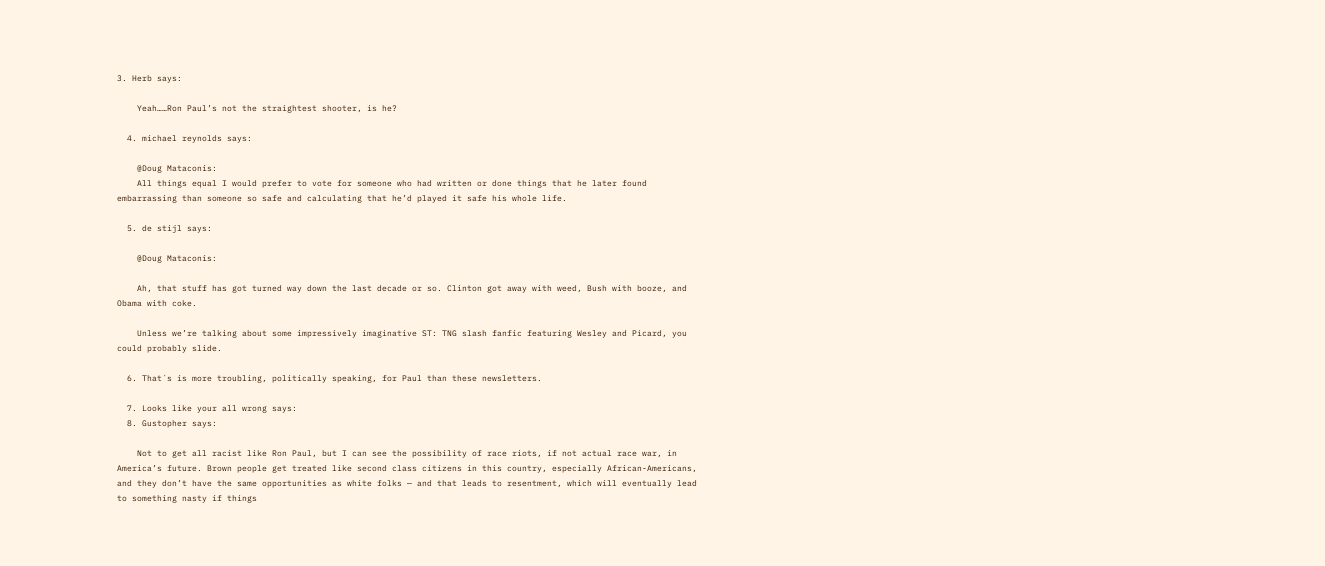3. Herb says:

    Yeah……Ron Paul’s not the straightest shooter, is he?

  4. michael reynolds says:

    @Doug Mataconis:
    All things equal I would prefer to vote for someone who had written or done things that he later found embarrassing than someone so safe and calculating that he’d played it safe his whole life.

  5. de stijl says:

    @Doug Mataconis:

    Ah, that stuff has got turned way down the last decade or so. Clinton got away with weed, Bush with booze, and Obama with coke.

    Unless we’re talking about some impressively imaginative ST: TNG slash fanfic featuring Wesley and Picard, you could probably slide.

  6. That´s is more troubling, politically speaking, for Paul than these newsletters.

  7. Looks like your all wrong says:
  8. Gustopher says:

    Not to get all racist like Ron Paul, but I can see the possibility of race riots, if not actual race war, in America’s future. Brown people get treated like second class citizens in this country, especially African-Americans, and they don’t have the same opportunities as white folks — and that leads to resentment, which will eventually lead to something nasty if things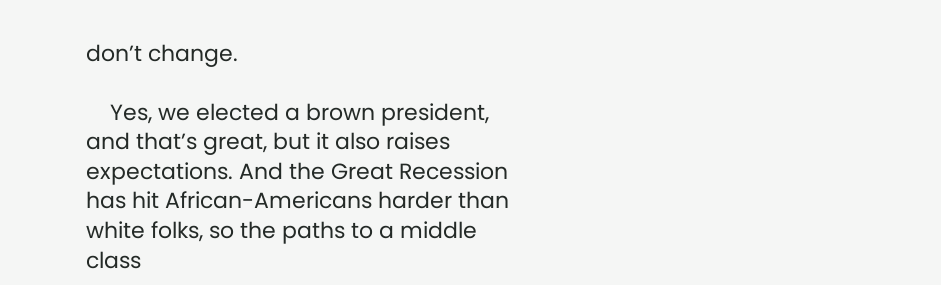don’t change.

    Yes, we elected a brown president, and that’s great, but it also raises expectations. And the Great Recession has hit African-Americans harder than white folks, so the paths to a middle class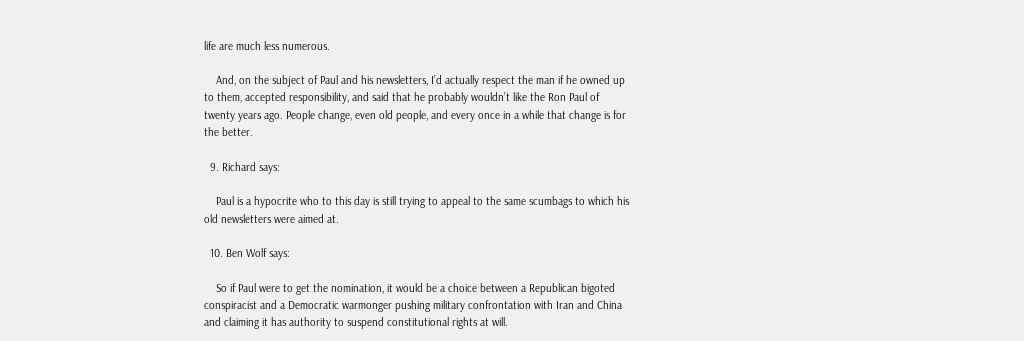life are much less numerous.

    And, on the subject of Paul and his newsletters, I’d actually respect the man if he owned up to them, accepted responsibility, and said that he probably wouldn’t like the Ron Paul of twenty years ago. People change, even old people, and every once in a while that change is for the better.

  9. Richard says:

    Paul is a hypocrite who to this day is still trying to appeal to the same scumbags to which his old newsletters were aimed at.

  10. Ben Wolf says:

    So if Paul were to get the nomination, it would be a choice between a Republican bigoted conspiracist and a Democratic warmonger pushing military confrontation with Iran and China and claiming it has authority to suspend constitutional rights at will.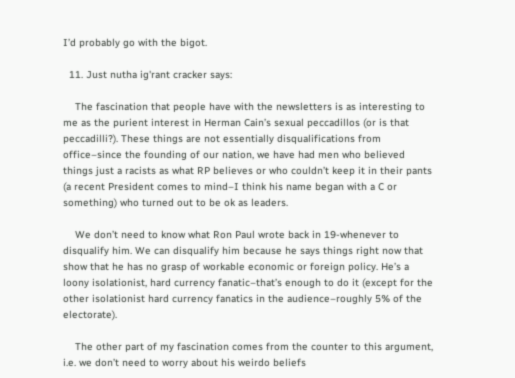I’d probably go with the bigot.

  11. Just nutha ig'rant cracker says:

    The fascination that people have with the newsletters is as interesting to me as the purient interest in Herman Cain’s sexual peccadillos (or is that peccadilli?). These things are not essentially disqualifications from office–since the founding of our nation, we have had men who believed things just a racists as what RP believes or who couldn’t keep it in their pants (a recent President comes to mind–I think his name began with a C or something) who turned out to be ok as leaders.

    We don’t need to know what Ron Paul wrote back in 19-whenever to disqualify him. We can disqualify him because he says things right now that show that he has no grasp of workable economic or foreign policy. He’s a loony isolationist, hard currency fanatic–that’s enough to do it (except for the other isolationist hard currency fanatics in the audience–roughly 5% of the electorate).

    The other part of my fascination comes from the counter to this argument, i.e. we don’t need to worry about his weirdo beliefs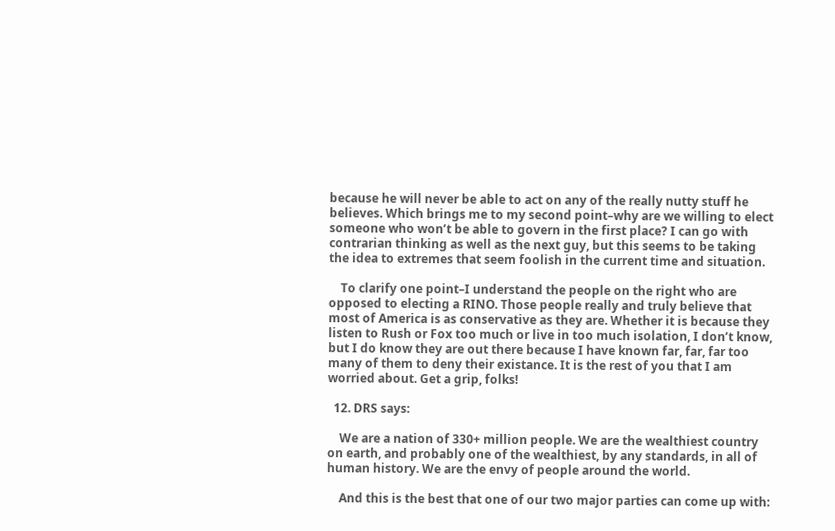because he will never be able to act on any of the really nutty stuff he believes. Which brings me to my second point–why are we willing to elect someone who won’t be able to govern in the first place? I can go with contrarian thinking as well as the next guy, but this seems to be taking the idea to extremes that seem foolish in the current time and situation.

    To clarify one point–I understand the people on the right who are opposed to electing a RINO. Those people really and truly believe that most of America is as conservative as they are. Whether it is because they listen to Rush or Fox too much or live in too much isolation, I don’t know, but I do know they are out there because I have known far, far, far too many of them to deny their existance. It is the rest of you that I am worried about. Get a grip, folks!

  12. DRS says:

    We are a nation of 330+ million people. We are the wealthiest country on earth, and probably one of the wealthiest, by any standards, in all of human history. We are the envy of people around the world.

    And this is the best that one of our two major parties can come up with: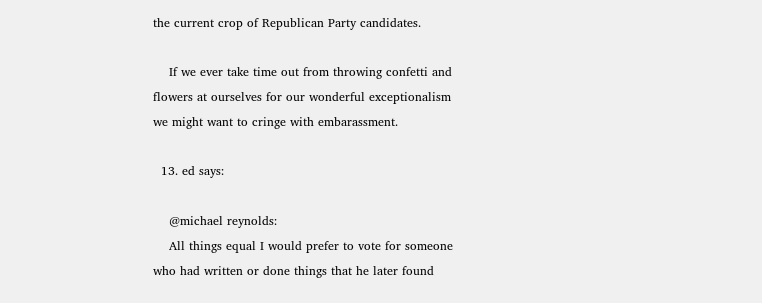the current crop of Republican Party candidates.

    If we ever take time out from throwing confetti and flowers at ourselves for our wonderful exceptionalism we might want to cringe with embarassment.

  13. ed says:

    @michael reynolds:
    All things equal I would prefer to vote for someone who had written or done things that he later found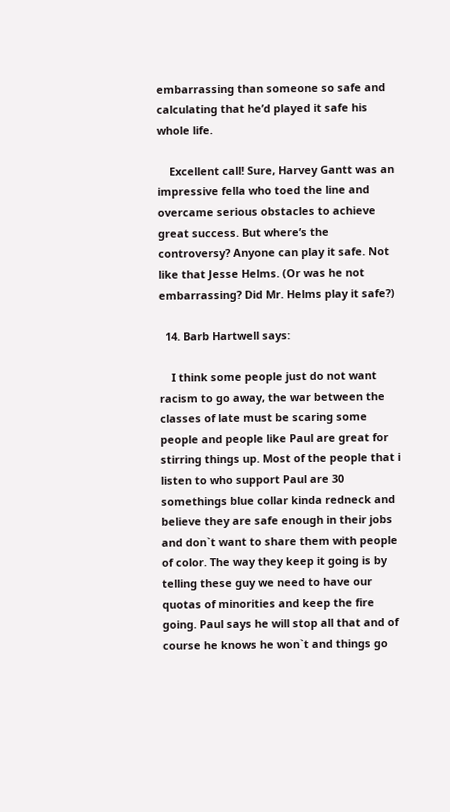embarrassing than someone so safe and calculating that he’d played it safe his whole life.

    Excellent call! Sure, Harvey Gantt was an impressive fella who toed the line and overcame serious obstacles to achieve great success. But where’s the controversy? Anyone can play it safe. Not like that Jesse Helms. (Or was he not embarrassing? Did Mr. Helms play it safe?)

  14. Barb Hartwell says:

    I think some people just do not want racism to go away, the war between the classes of late must be scaring some people and people like Paul are great for stirring things up. Most of the people that i listen to who support Paul are 30 somethings blue collar kinda redneck and believe they are safe enough in their jobs and don`t want to share them with people of color. The way they keep it going is by telling these guy we need to have our quotas of minorities and keep the fire going. Paul says he will stop all that and of course he knows he won`t and things go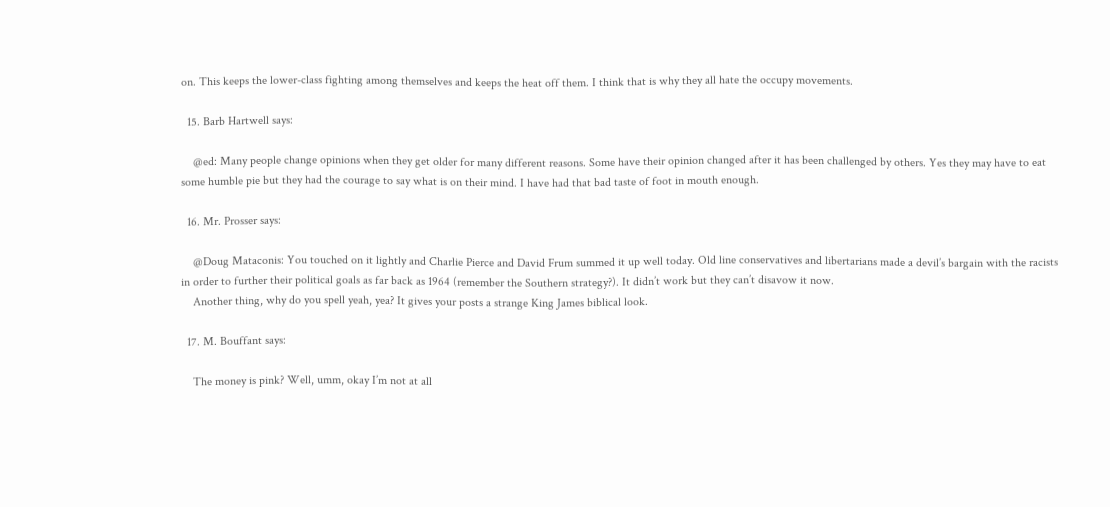on. This keeps the lower-class fighting among themselves and keeps the heat off them. I think that is why they all hate the occupy movements.

  15. Barb Hartwell says:

    @ed: Many people change opinions when they get older for many different reasons. Some have their opinion changed after it has been challenged by others. Yes they may have to eat some humble pie but they had the courage to say what is on their mind. I have had that bad taste of foot in mouth enough.

  16. Mr. Prosser says:

    @Doug Mataconis: You touched on it lightly and Charlie Pierce and David Frum summed it up well today. Old line conservatives and libertarians made a devil’s bargain with the racists in order to further their political goals as far back as 1964 (remember the Southern strategy?). It didn’t work but they can’t disavow it now.
    Another thing, why do you spell yeah, yea? It gives your posts a strange King James biblical look.

  17. M. Bouffant says:

    The money is pink? Well, umm, okay I’m not at all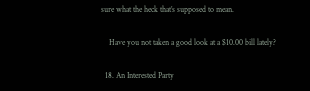sure what the heck that’s supposed to mean.

    Have you not taken a good look at a $10.00 bill lately?

  18. An Interested Party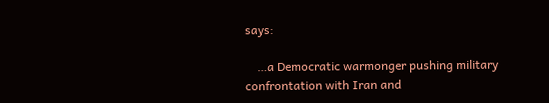says:

    …a Democratic warmonger pushing military confrontation with Iran and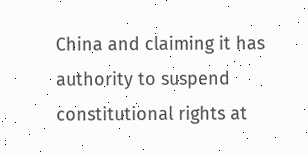China and claiming it has authority to suspend constitutional rights at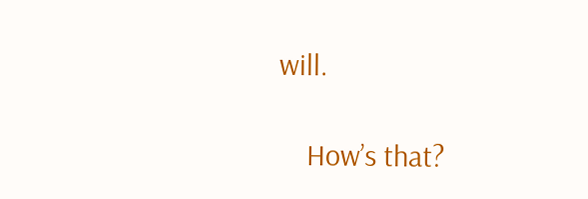will.

    How’s that?